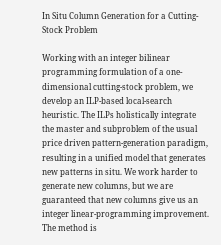In Situ Column Generation for a Cutting-Stock Problem

Working with an integer bilinear programming formulation of a one-dimensional cutting-stock problem, we develop an ILP-based local-search heuristic. The ILPs holistically integrate the master and subproblem of the usual price driven pattern-generation paradigm, resulting in a unified model that generates new patterns in situ. We work harder to generate new columns, but we are guaranteed that new columns give us an integer linear-programming improvement. The method is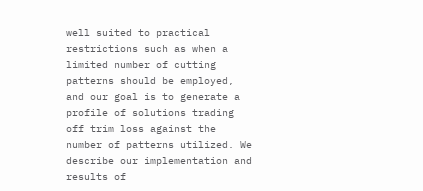well suited to practical restrictions such as when a limited number of cutting patterns should be employed, and our goal is to generate a profile of solutions trading off trim loss against the number of patterns utilized. We describe our implementation and results of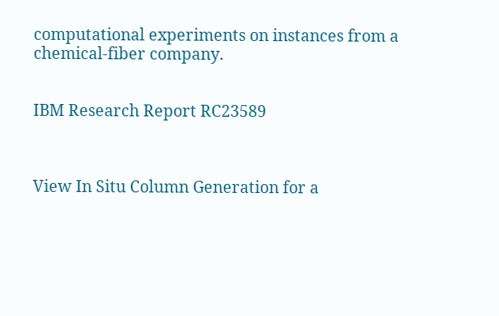computational experiments on instances from a chemical-fiber company.


IBM Research Report RC23589



View In Situ Column Generation for a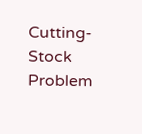Cutting-Stock Problem